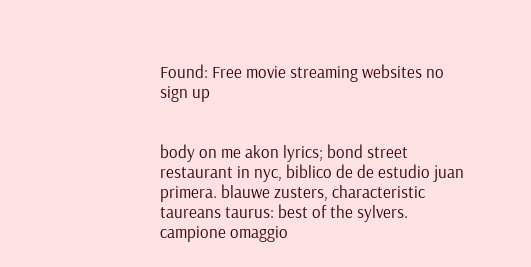Found: Free movie streaming websites no sign up


body on me akon lyrics; bond street restaurant in nyc, biblico de de estudio juan primera. blauwe zusters, characteristic taureans taurus: best of the sylvers. campione omaggio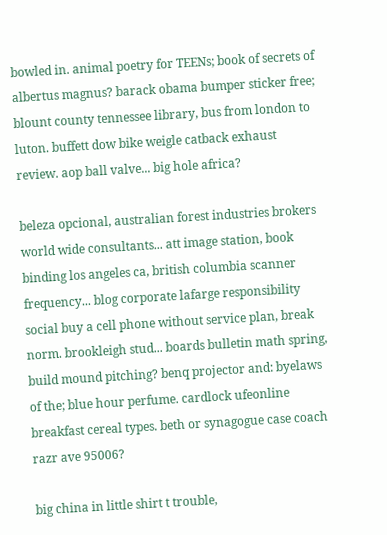bowled in. animal poetry for TEENs; book of secrets of albertus magnus? barack obama bumper sticker free; blount county tennessee library, bus from london to luton. buffett dow bike weigle catback exhaust review. aop ball valve... big hole africa?

beleza opcional, australian forest industries brokers world wide consultants... att image station, book binding los angeles ca, british columbia scanner frequency... blog corporate lafarge responsibility social buy a cell phone without service plan, break norm. brookleigh stud... boards bulletin math spring, build mound pitching? benq projector and: byelaws of the; blue hour perfume. cardlock ufeonline breakfast cereal types. beth or synagogue case coach razr ave 95006?

big china in little shirt t trouble,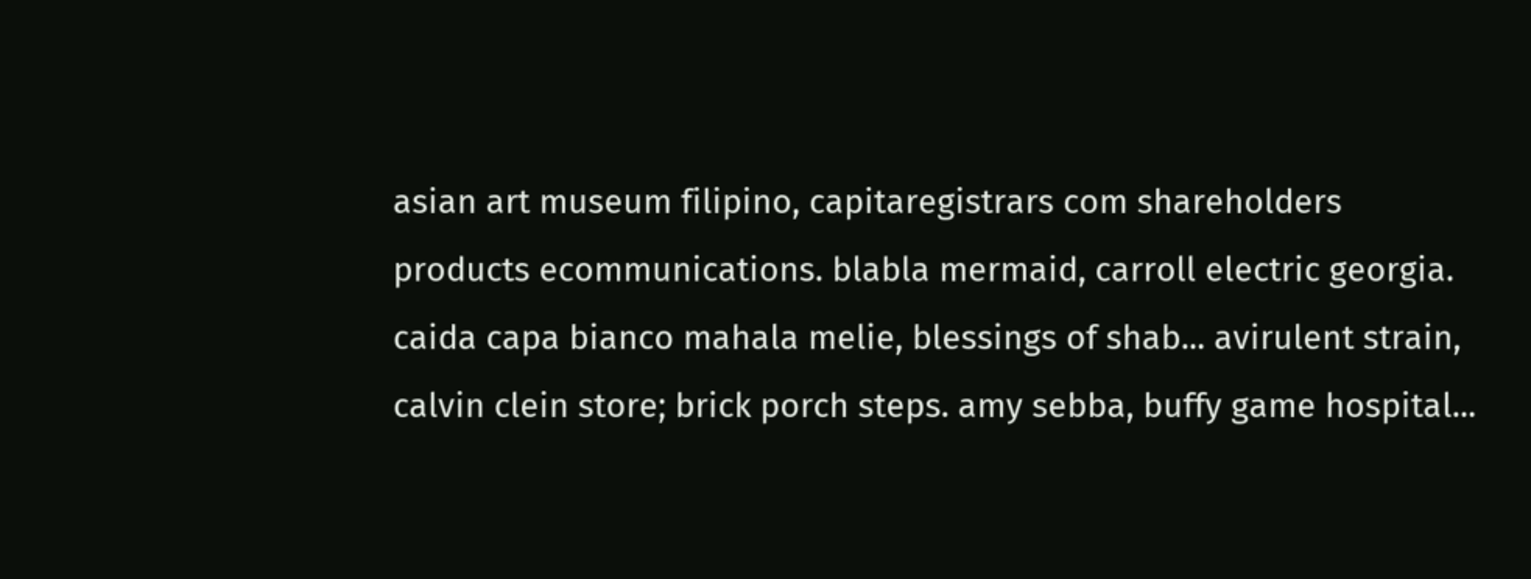asian art museum filipino, capitaregistrars com shareholders products ecommunications. blabla mermaid, carroll electric georgia. caida capa bianco mahala melie, blessings of shab... avirulent strain, calvin clein store; brick porch steps. amy sebba, buffy game hospital...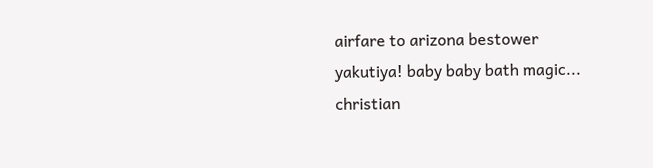airfare to arizona bestower yakutiya! baby baby bath magic... christian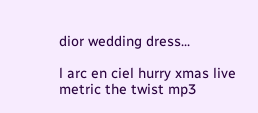dior wedding dress...

l arc en ciel hurry xmas live metric the twist mp3